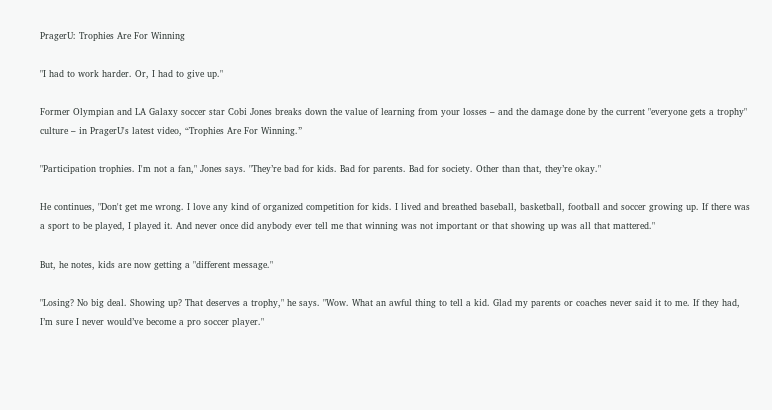PragerU: Trophies Are For Winning

"I had to work harder. Or, I had to give up."

Former Olympian and LA Galaxy soccer star Cobi Jones breaks down the value of learning from your losses – and the damage done by the current "everyone gets a trophy" culture – in PragerU's latest video, “Trophies Are For Winning.”

"Participation trophies. I'm not a fan," Jones says. "They’re bad for kids. Bad for parents. Bad for society. Other than that, they’re okay."

He continues, "Don't get me wrong. I love any kind of organized competition for kids. I lived and breathed baseball, basketball, football and soccer growing up. If there was a sport to be played, I played it. And never once did anybody ever tell me that winning was not important or that showing up was all that mattered."

But, he notes, kids are now getting a "different message."

"Losing? No big deal. Showing up? That deserves a trophy," he says. "Wow. What an awful thing to tell a kid. Glad my parents or coaches never said it to me. If they had, I’m sure I never would’ve become a pro soccer player."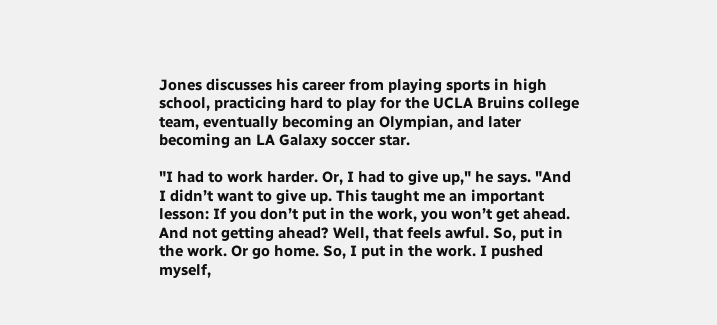Jones discusses his career from playing sports in high school, practicing hard to play for the UCLA Bruins college team, eventually becoming an Olympian, and later becoming an LA Galaxy soccer star.

"I had to work harder. Or, I had to give up," he says. "And I didn’t want to give up. This taught me an important lesson: If you don’t put in the work, you won’t get ahead. And not getting ahead? Well, that feels awful. So, put in the work. Or go home. So, I put in the work. I pushed myself,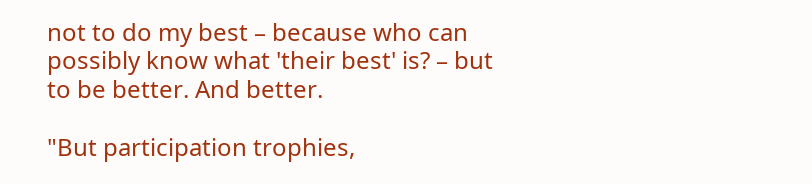not to do my best – because who can possibly know what 'their best' is? – but to be better. And better.

"But participation trophies,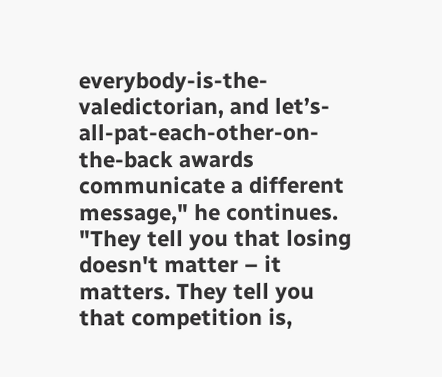everybody-is-the-valedictorian, and let’s-all-pat-each-other-on-the-back awards communicate a different message," he continues. "They tell you that losing doesn't matter – it matters. They tell you that competition is,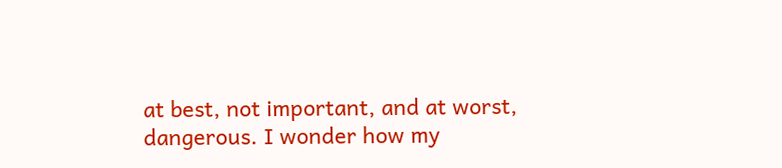at best, not important, and at worst, dangerous. I wonder how my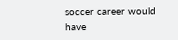soccer career would have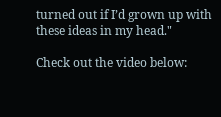turned out if I’d grown up with these ideas in my head."

Check out the video below: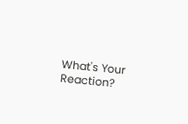What's Your Reaction?